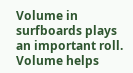Volume in surfboards plays an important roll. Volume helps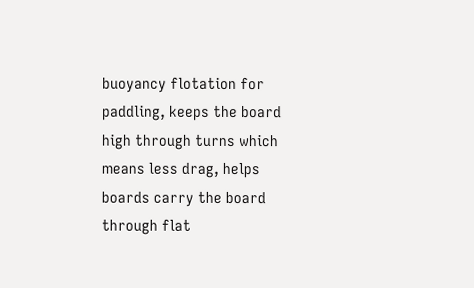buoyancy flotation for paddling, keeps the board high through turns which means less drag, helps boards carry the board through flat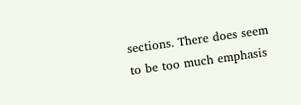sections. There does seem to be too much emphasis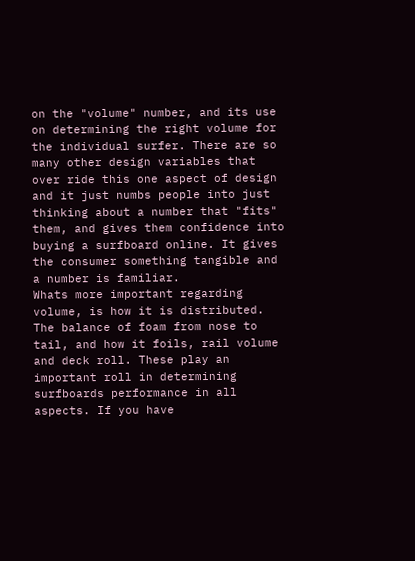on the "volume" number, and its use on determining the right volume for the individual surfer. There are so many other design variables that over ride this one aspect of design and it just numbs people into just thinking about a number that "fits" them, and gives them confidence into buying a surfboard online. It gives the consumer something tangible and a number is familiar.
Whats more important regarding volume, is how it is distributed. The balance of foam from nose to tail, and how it foils, rail volume and deck roll. These play an important roll in determining surfboards performance in all aspects. If you have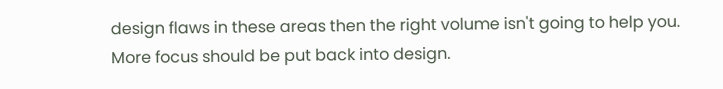design flaws in these areas then the right volume isn't going to help you.
More focus should be put back into design.